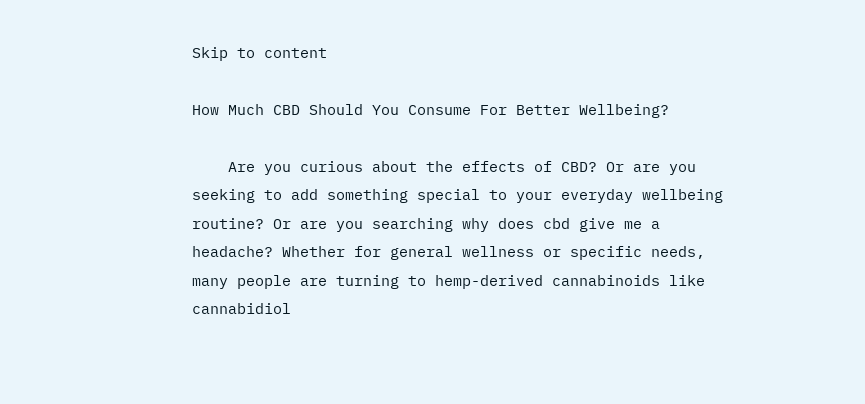Skip to content

How Much CBD Should You Consume For Better Wellbeing?

    Are you curious about the effects of CBD? Or are you seeking to add something special to your everyday wellbeing routine? Or are you searching why does cbd give me a headache? Whether for general wellness or specific needs, many people are turning to hemp-derived cannabinoids like cannabidiol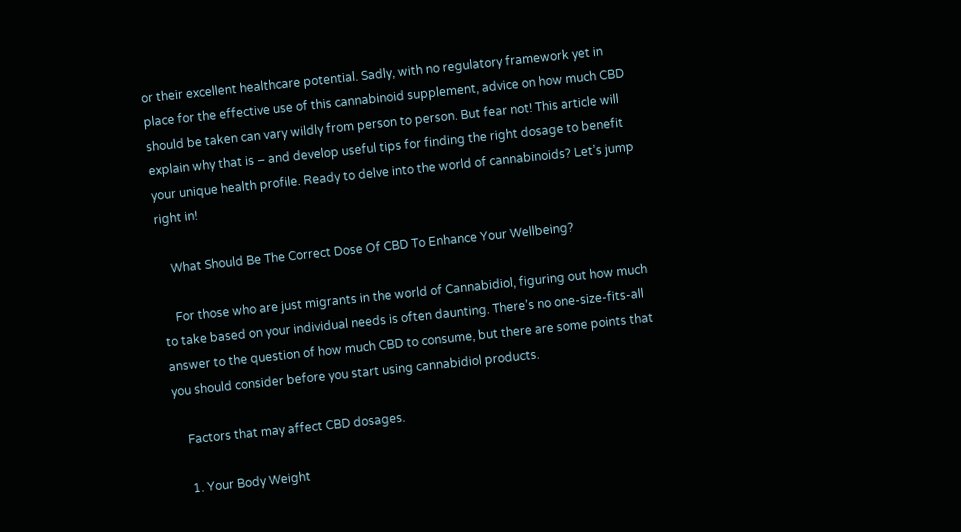or their excellent healthcare potential. Sadly, with no regulatory framework yet in place for the effective use of this cannabinoid supplement, advice on how much CBD should be taken can vary wildly from person to person. But fear not! This article will explain why that is – and develop useful tips for finding the right dosage to benefit your unique health profile. Ready to delve into the world of cannabinoids? Let’s jump right in!

    What Should Be The Correct Dose Of CBD To Enhance Your Wellbeing?

    For those who are just migrants in the world of Cannabidiol, figuring out how much to take based on your individual needs is often daunting. There’s no one-size-fits-all answer to the question of how much CBD to consume, but there are some points that you should consider before you start using cannabidiol products.

    Factors that may affect CBD dosages.

    1. Your Body Weight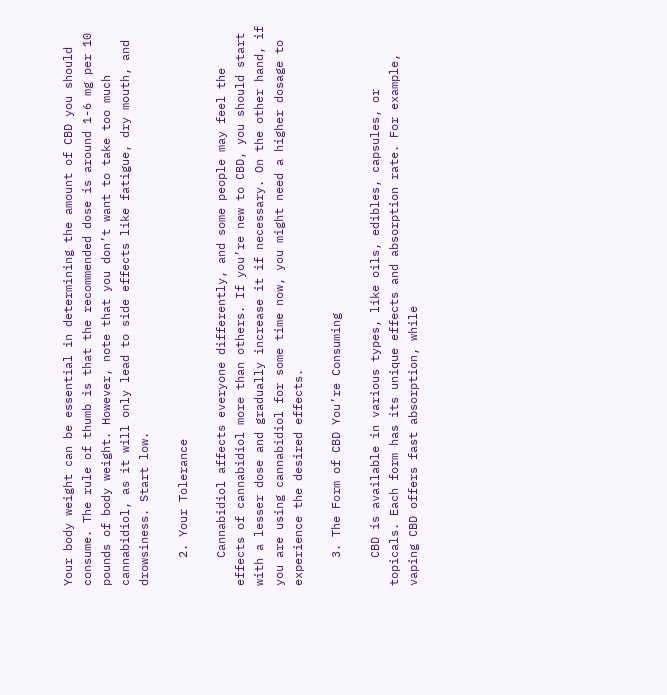Your body weight can be essential in determining the amount of CBD you should consume. The rule of thumb is that the recommended dose is around 1-6 mg per 10 pounds of body weight. However, note that you don’t want to take too much cannabidiol, as it will only lead to side effects like fatigue, dry mouth, and drowsiness. Start low.

    2. Your Tolerance

    Cannabidiol affects everyone differently, and some people may feel the effects of cannabidiol more than others. If you’re new to CBD, you should start with a lesser dose and gradually increase it if necessary. On the other hand, if you are using cannabidiol for some time now, you might need a higher dosage to experience the desired effects.

    3. The Form of CBD You’re Consuming

    CBD is available in various types, like oils, edibles, capsules, or topicals. Each form has its unique effects and absorption rate. For example, vaping CBD offers fast absorption, while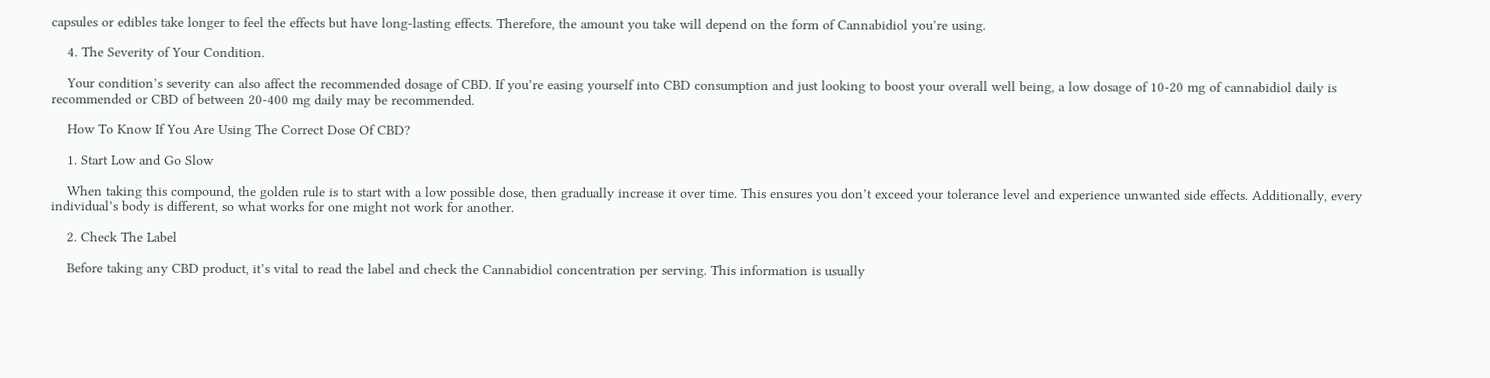capsules or edibles take longer to feel the effects but have long-lasting effects. Therefore, the amount you take will depend on the form of Cannabidiol you’re using.

    4. The Severity of Your Condition.

    Your condition’s severity can also affect the recommended dosage of CBD. If you’re easing yourself into CBD consumption and just looking to boost your overall well being, a low dosage of 10-20 mg of cannabidiol daily is recommended or CBD of between 20-400 mg daily may be recommended.

    How To Know If You Are Using The Correct Dose Of CBD?

    1. Start Low and Go Slow

    When taking this compound, the golden rule is to start with a low possible dose, then gradually increase it over time. This ensures you don’t exceed your tolerance level and experience unwanted side effects. Additionally, every individual’s body is different, so what works for one might not work for another.

    2. Check The Label

    Before taking any CBD product, it’s vital to read the label and check the Cannabidiol concentration per serving. This information is usually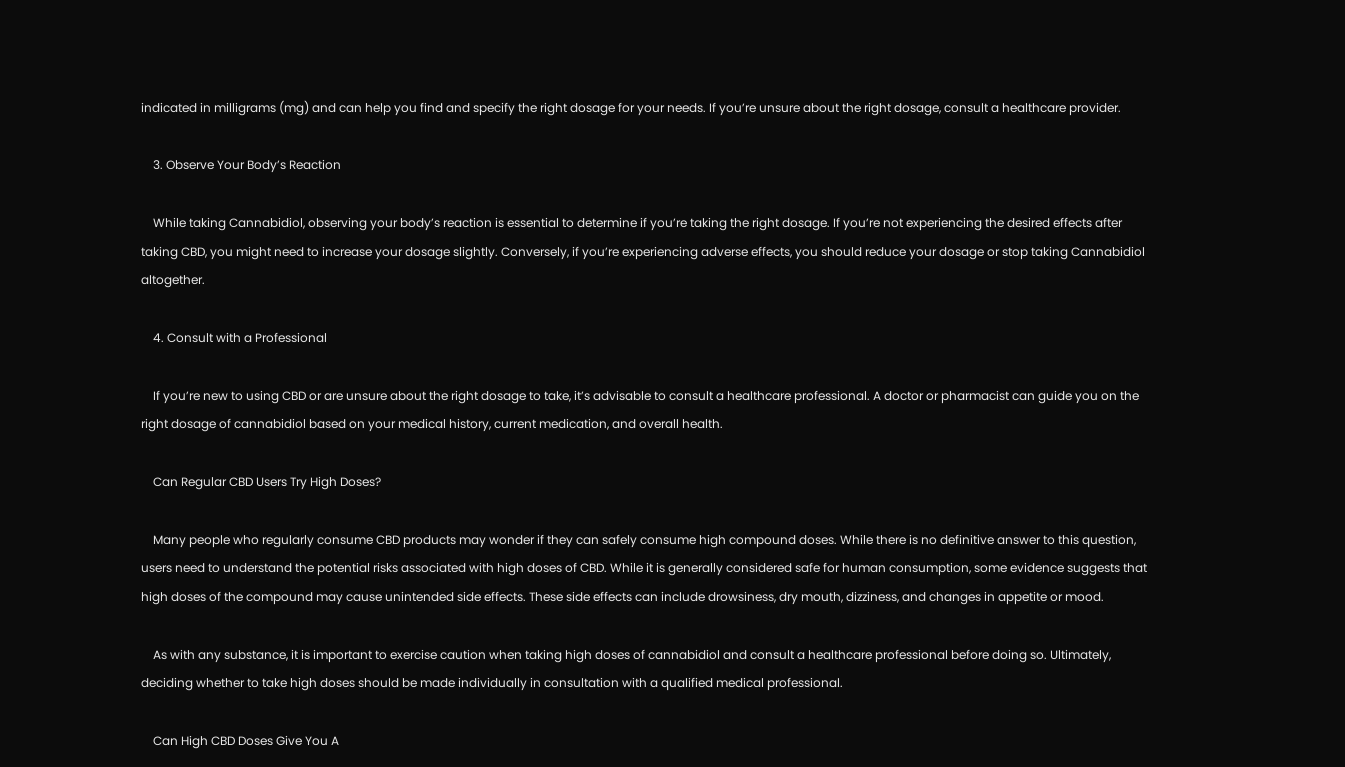indicated in milligrams (mg) and can help you find and specify the right dosage for your needs. If you’re unsure about the right dosage, consult a healthcare provider.

    3. Observe Your Body’s Reaction

    While taking Cannabidiol, observing your body’s reaction is essential to determine if you’re taking the right dosage. If you’re not experiencing the desired effects after taking CBD, you might need to increase your dosage slightly. Conversely, if you’re experiencing adverse effects, you should reduce your dosage or stop taking Cannabidiol altogether.

    4. Consult with a Professional

    If you’re new to using CBD or are unsure about the right dosage to take, it’s advisable to consult a healthcare professional. A doctor or pharmacist can guide you on the right dosage of cannabidiol based on your medical history, current medication, and overall health.

    Can Regular CBD Users Try High Doses?

    Many people who regularly consume CBD products may wonder if they can safely consume high compound doses. While there is no definitive answer to this question, users need to understand the potential risks associated with high doses of CBD. While it is generally considered safe for human consumption, some evidence suggests that high doses of the compound may cause unintended side effects. These side effects can include drowsiness, dry mouth, dizziness, and changes in appetite or mood.

    As with any substance, it is important to exercise caution when taking high doses of cannabidiol and consult a healthcare professional before doing so. Ultimately, deciding whether to take high doses should be made individually in consultation with a qualified medical professional.

    Can High CBD Doses Give You A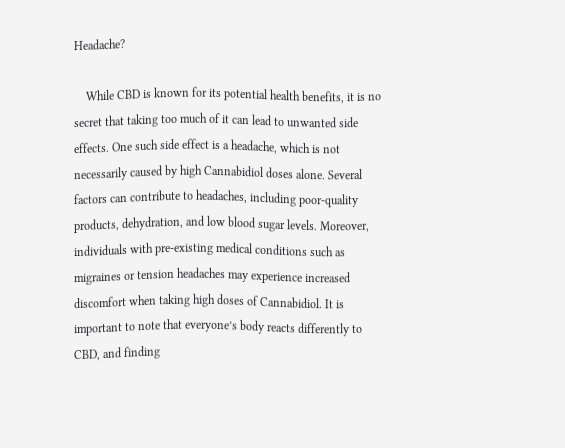Headache?

    While CBD is known for its potential health benefits, it is no secret that taking too much of it can lead to unwanted side effects. One such side effect is a headache, which is not necessarily caused by high Cannabidiol doses alone. Several factors can contribute to headaches, including poor-quality products, dehydration, and low blood sugar levels. Moreover, individuals with pre-existing medical conditions such as migraines or tension headaches may experience increased discomfort when taking high doses of Cannabidiol. It is important to note that everyone’s body reacts differently to CBD, and finding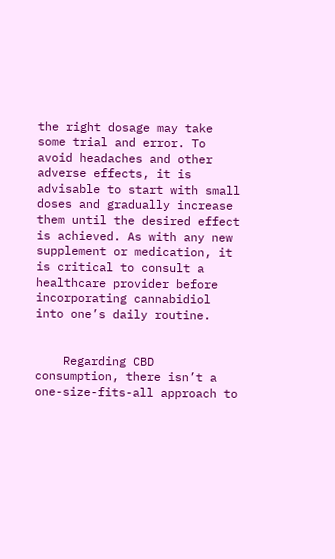the right dosage may take some trial and error. To avoid headaches and other adverse effects, it is advisable to start with small doses and gradually increase them until the desired effect is achieved. As with any new supplement or medication, it is critical to consult a healthcare provider before incorporating cannabidiol into one’s daily routine.


    Regarding CBD consumption, there isn’t a one-size-fits-all approach to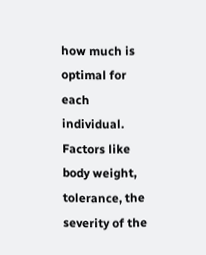how much is optimal for each individual. Factors like body weight, tolerance, the severity of the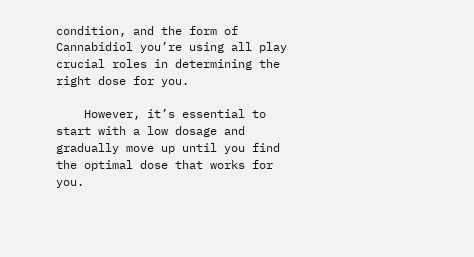condition, and the form of Cannabidiol you’re using all play crucial roles in determining the right dose for you.

    However, it’s essential to start with a low dosage and gradually move up until you find the optimal dose that works for you.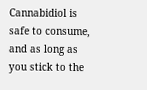Cannabidiol is safe to consume, and as long as you stick to the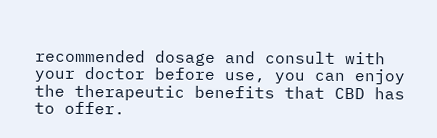recommended dosage and consult with your doctor before use, you can enjoy the therapeutic benefits that CBD has to offer.